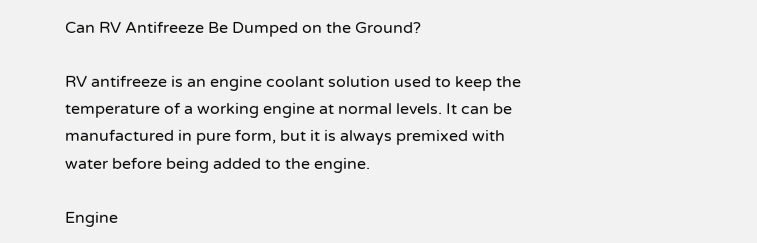Can RV Antifreeze Be Dumped on the Ground?

RV antifreeze is an engine coolant solution used to keep the temperature of a working engine at normal levels. It can be manufactured in pure form, but it is always premixed with water before being added to the engine.

Engine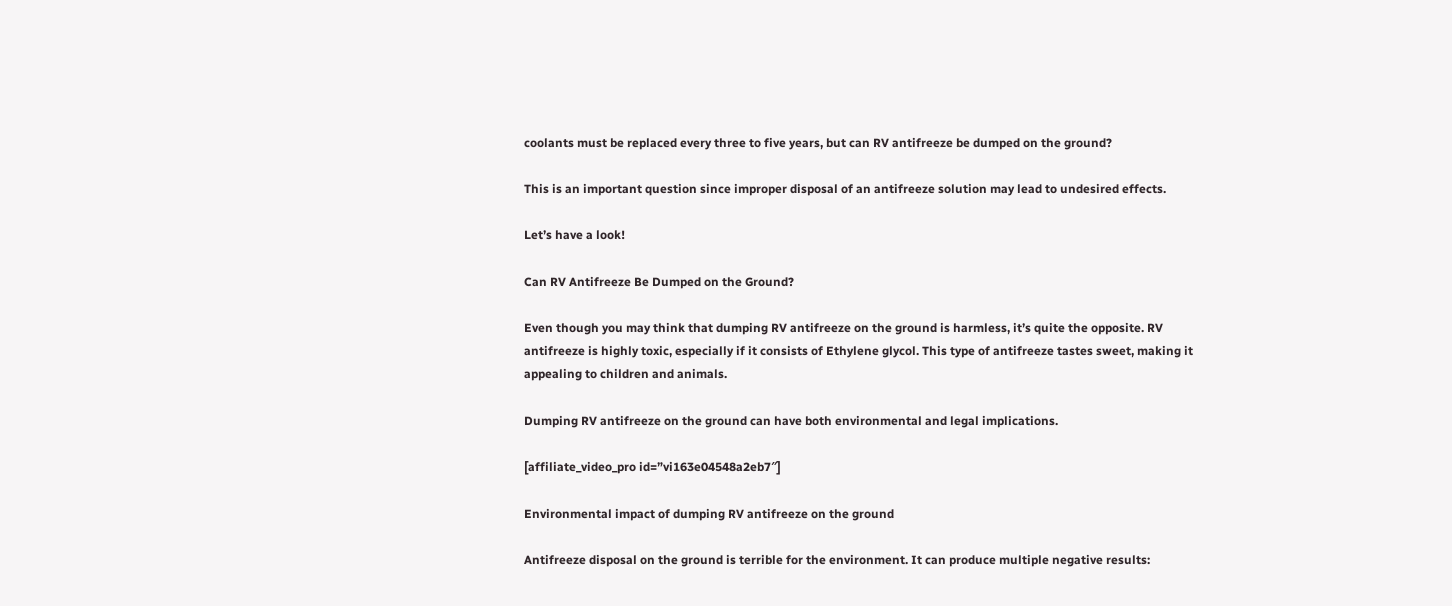coolants must be replaced every three to five years, but can RV antifreeze be dumped on the ground?

This is an important question since improper disposal of an antifreeze solution may lead to undesired effects.

Let’s have a look!

Can RV Antifreeze Be Dumped on the Ground?

Even though you may think that dumping RV antifreeze on the ground is harmless, it’s quite the opposite. RV antifreeze is highly toxic, especially if it consists of Ethylene glycol. This type of antifreeze tastes sweet, making it appealing to children and animals.

Dumping RV antifreeze on the ground can have both environmental and legal implications.

[affiliate_video_pro id=”vi163e04548a2eb7″]

Environmental impact of dumping RV antifreeze on the ground

Antifreeze disposal on the ground is terrible for the environment. It can produce multiple negative results: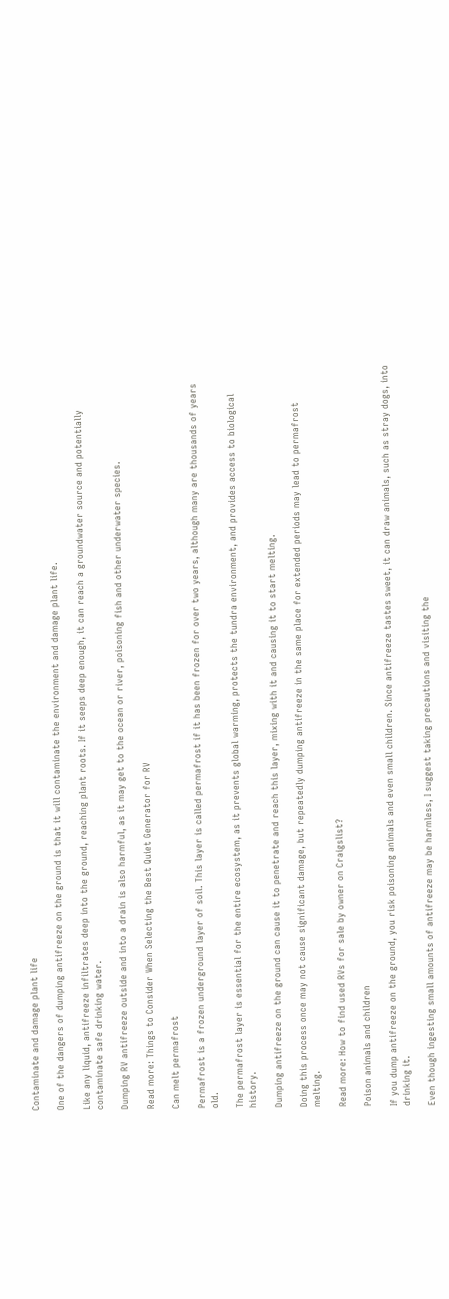Contaminate and damage plant life

One of the dangers of dumping antifreeze on the ground is that it will contaminate the environment and damage plant life.

Like any liquid, antifreeze infiltrates deep into the ground, reaching plant roots. If it seeps deep enough, it can reach a groundwater source and potentially contaminate safe drinking water.

Dumping RV antifreeze outside and into a drain is also harmful, as it may get to the ocean or river, poisoning fish and other underwater species.

Read more: Things to Consider When Selecting the Best Quiet Generator for RV

Can melt permafrost

Permafrost is a frozen underground layer of soil. This layer is called permafrost if it has been frozen for over two years, although many are thousands of years old.

The permafrost layer is essential for the entire ecosystem, as it prevents global warming, protects the tundra environment, and provides access to biological history.

Dumping antifreeze on the ground can cause it to penetrate and reach this layer, mixing with it and causing it to start melting.

Doing this process once may not cause significant damage, but repeatedly dumping antifreeze in the same place for extended periods may lead to permafrost melting.

Read more: How to find used RVs for sale by owner on Craigslist?

Poison animals and children

If you dump antifreeze on the ground, you risk poisoning animals and even small children. Since antifreeze tastes sweet, it can draw animals, such as stray dogs, into drinking it.

Even though ingesting small amounts of antifreeze may be harmless, I suggest taking precautions and visiting the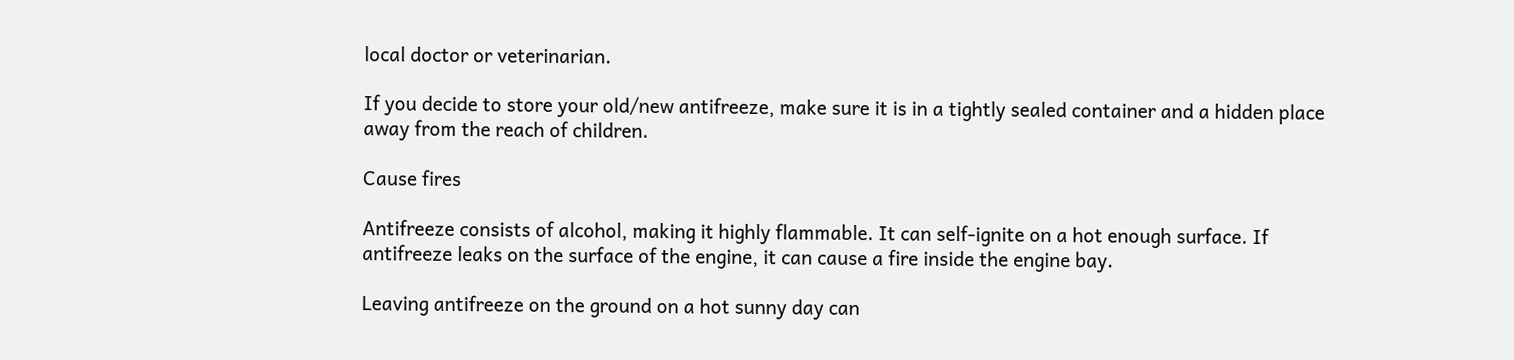local doctor or veterinarian.

If you decide to store your old/new antifreeze, make sure it is in a tightly sealed container and a hidden place away from the reach of children.

Cause fires

Antifreeze consists of alcohol, making it highly flammable. It can self-ignite on a hot enough surface. If antifreeze leaks on the surface of the engine, it can cause a fire inside the engine bay.

Leaving antifreeze on the ground on a hot sunny day can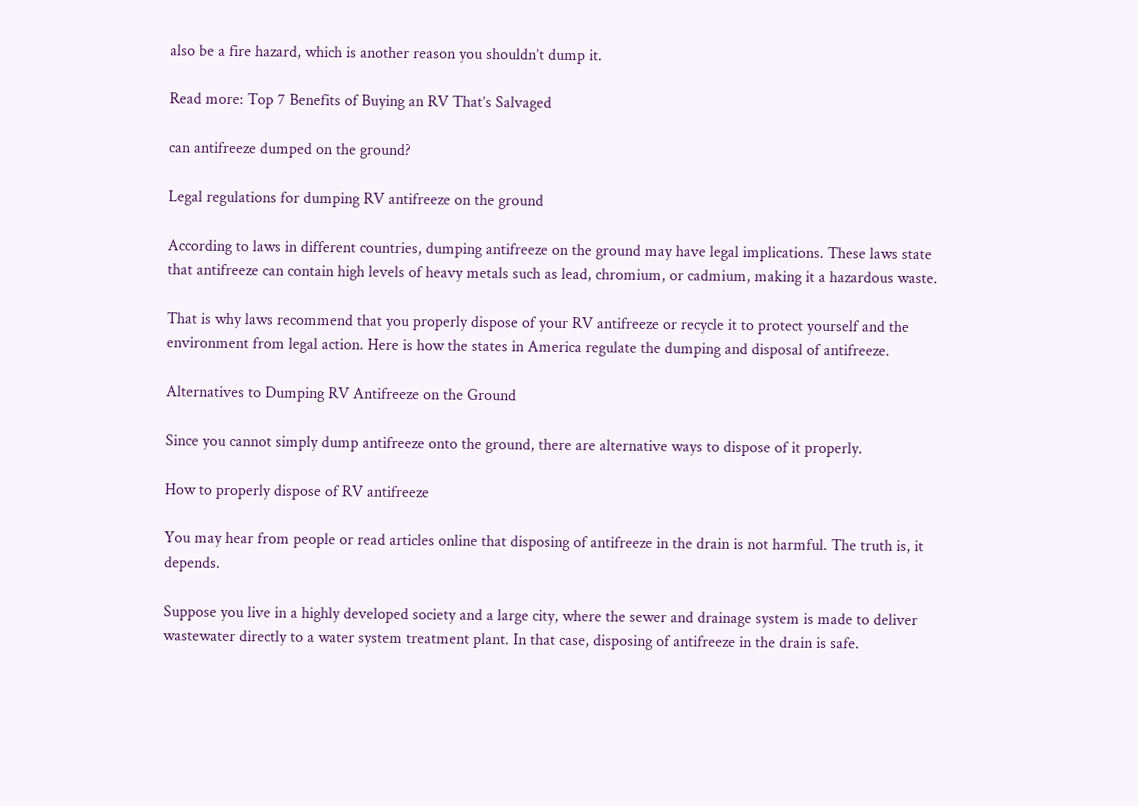also be a fire hazard, which is another reason you shouldn’t dump it.

Read more: Top 7 Benefits of Buying an RV That’s Salvaged

can antifreeze dumped on the ground?

Legal regulations for dumping RV antifreeze on the ground

According to laws in different countries, dumping antifreeze on the ground may have legal implications. These laws state that antifreeze can contain high levels of heavy metals such as lead, chromium, or cadmium, making it a hazardous waste.

That is why laws recommend that you properly dispose of your RV antifreeze or recycle it to protect yourself and the environment from legal action. Here is how the states in America regulate the dumping and disposal of antifreeze.

Alternatives to Dumping RV Antifreeze on the Ground

Since you cannot simply dump antifreeze onto the ground, there are alternative ways to dispose of it properly.

How to properly dispose of RV antifreeze

You may hear from people or read articles online that disposing of antifreeze in the drain is not harmful. The truth is, it depends.

Suppose you live in a highly developed society and a large city, where the sewer and drainage system is made to deliver wastewater directly to a water system treatment plant. In that case, disposing of antifreeze in the drain is safe.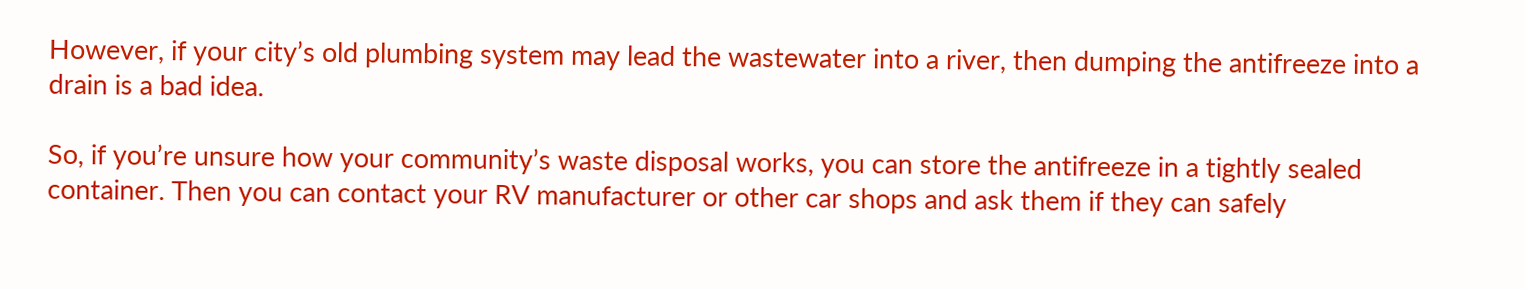However, if your city’s old plumbing system may lead the wastewater into a river, then dumping the antifreeze into a drain is a bad idea.

So, if you’re unsure how your community’s waste disposal works, you can store the antifreeze in a tightly sealed container. Then you can contact your RV manufacturer or other car shops and ask them if they can safely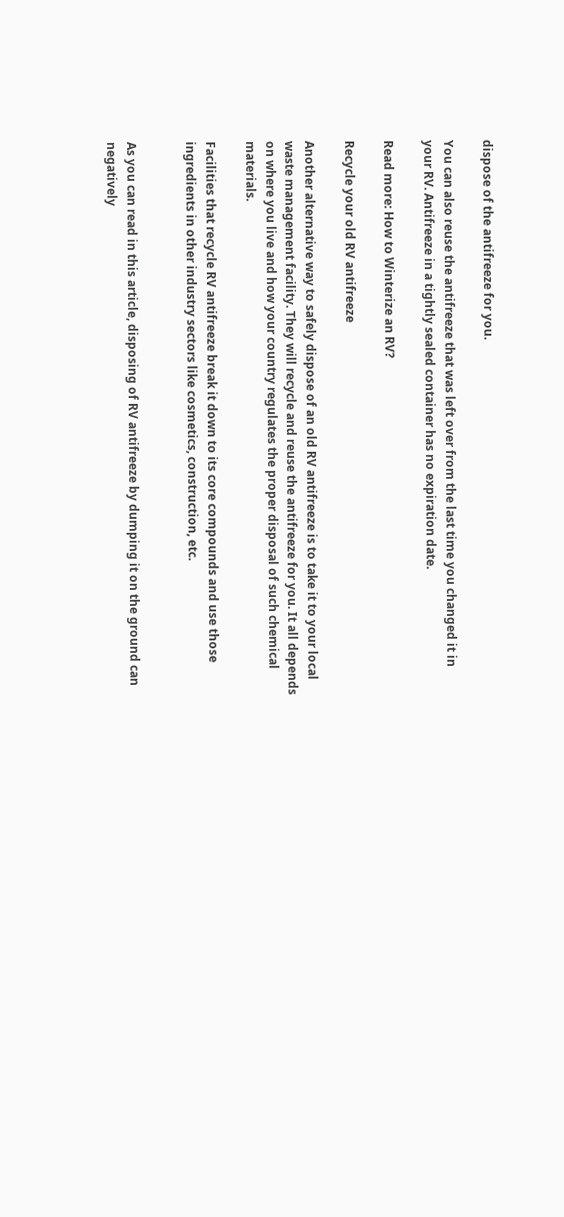dispose of the antifreeze for you.

You can also reuse the antifreeze that was left over from the last time you changed it in your RV. Antifreeze in a tightly sealed container has no expiration date.

Read more: How to Winterize an RV?

Recycle your old RV antifreeze

Another alternative way to safely dispose of an old RV antifreeze is to take it to your local waste management facility. They will recycle and reuse the antifreeze for you. It all depends on where you live and how your country regulates the proper disposal of such chemical materials.

Facilities that recycle RV antifreeze break it down to its core compounds and use those ingredients in other industry sectors like cosmetics, construction, etc.


As you can read in this article, disposing of RV antifreeze by dumping it on the ground can negatively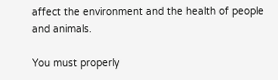affect the environment and the health of people and animals.

You must properly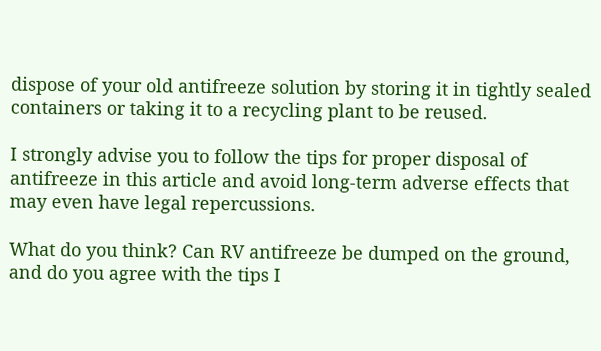dispose of your old antifreeze solution by storing it in tightly sealed containers or taking it to a recycling plant to be reused.

I strongly advise you to follow the tips for proper disposal of antifreeze in this article and avoid long-term adverse effects that may even have legal repercussions.

What do you think? Can RV antifreeze be dumped on the ground, and do you agree with the tips I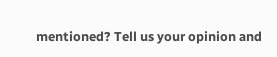mentioned? Tell us your opinion and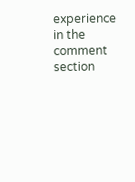experience in the comment section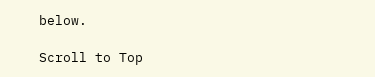below.

Scroll to Top